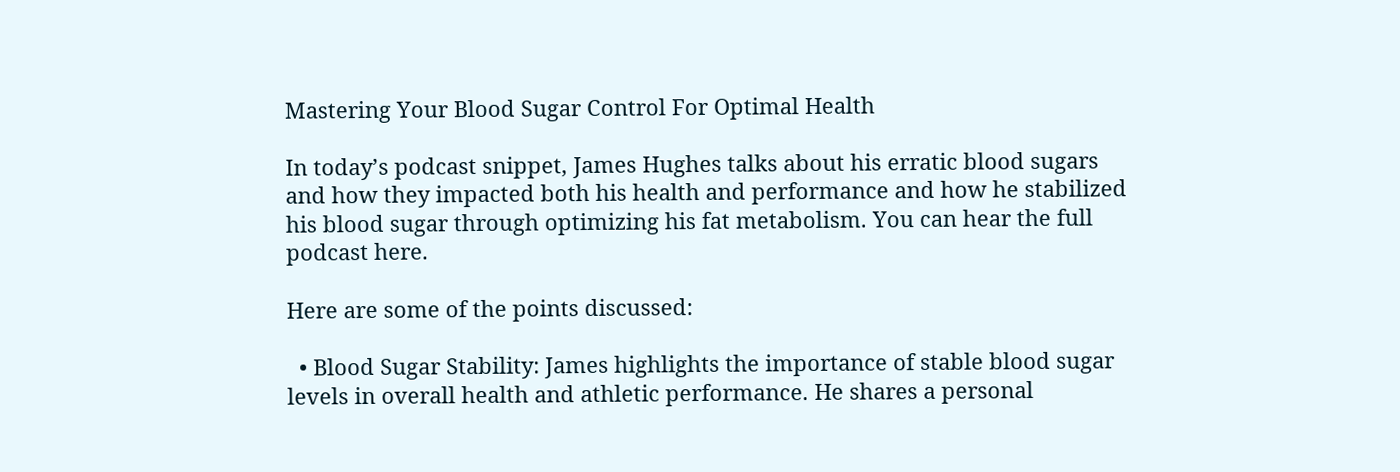Mastering Your Blood Sugar Control For Optimal Health

In today’s podcast snippet, James Hughes talks about his erratic blood sugars and how they impacted both his health and performance and how he stabilized his blood sugar through optimizing his fat metabolism. You can hear the full podcast here.

Here are some of the points discussed:

  • Blood Sugar Stability: James highlights the importance of stable blood sugar levels in overall health and athletic performance. He shares a personal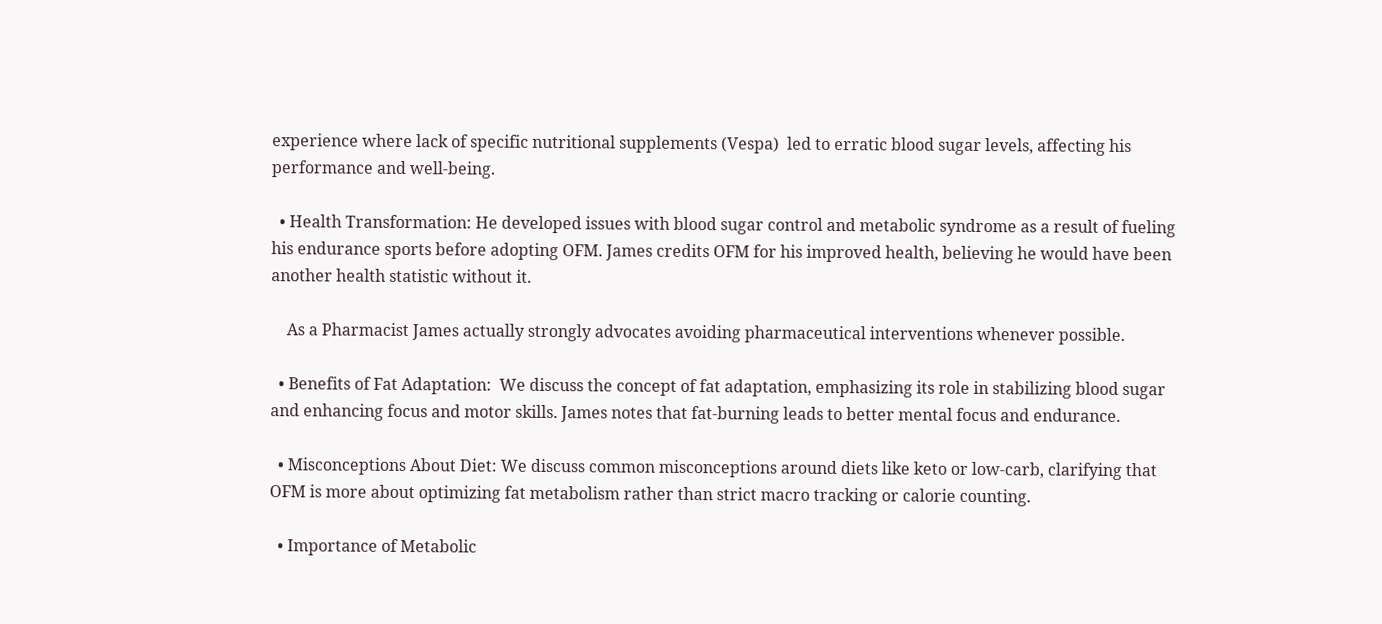experience where lack of specific nutritional supplements (Vespa)  led to erratic blood sugar levels, affecting his performance and well-being.

  • Health Transformation: He developed issues with blood sugar control and metabolic syndrome as a result of fueling his endurance sports before adopting OFM. James credits OFM for his improved health, believing he would have been another health statistic without it.

    As a Pharmacist James actually strongly advocates avoiding pharmaceutical interventions whenever possible.

  • Benefits of Fat Adaptation:  We discuss the concept of fat adaptation, emphasizing its role in stabilizing blood sugar and enhancing focus and motor skills. James notes that fat-burning leads to better mental focus and endurance.

  • Misconceptions About Diet: We discuss common misconceptions around diets like keto or low-carb, clarifying that OFM is more about optimizing fat metabolism rather than strict macro tracking or calorie counting.

  • Importance of Metabolic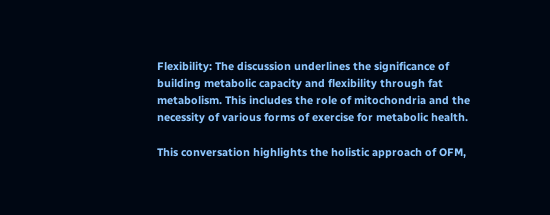Flexibility: The discussion underlines the significance of building metabolic capacity and flexibility through fat metabolism. This includes the role of mitochondria and the necessity of various forms of exercise for metabolic health.

This conversation highlights the holistic approach of OFM,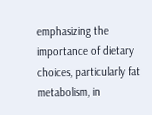emphasizing the importance of dietary choices, particularly fat metabolism, in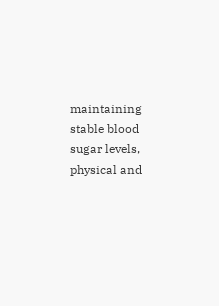maintaining stable blood sugar levels, physical and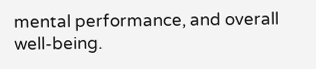mental performance, and overall well-being.